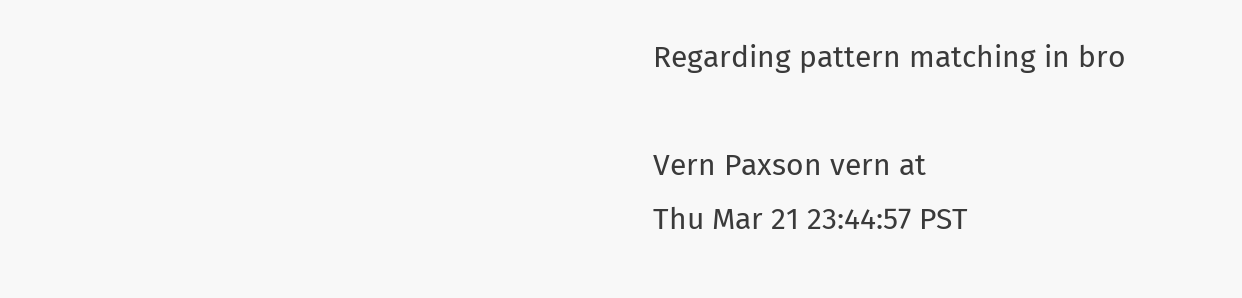Regarding pattern matching in bro

Vern Paxson vern at
Thu Mar 21 23:44:57 PST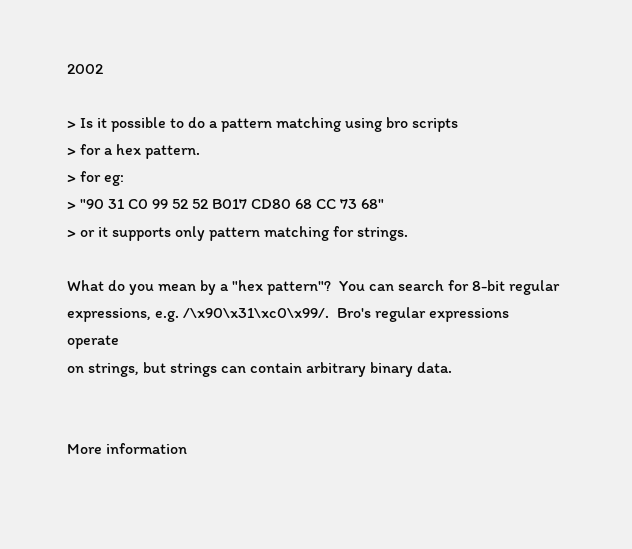2002

> Is it possible to do a pattern matching using bro scripts
> for a hex pattern.
> for eg:
> "90 31 C0 99 52 52 B017 CD80 68 CC 73 68"
> or it supports only pattern matching for strings.

What do you mean by a "hex pattern"?  You can search for 8-bit regular
expressions, e.g. /\x90\x31\xc0\x99/.  Bro's regular expressions operate
on strings, but strings can contain arbitrary binary data.


More information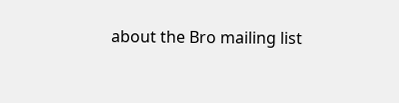about the Bro mailing list